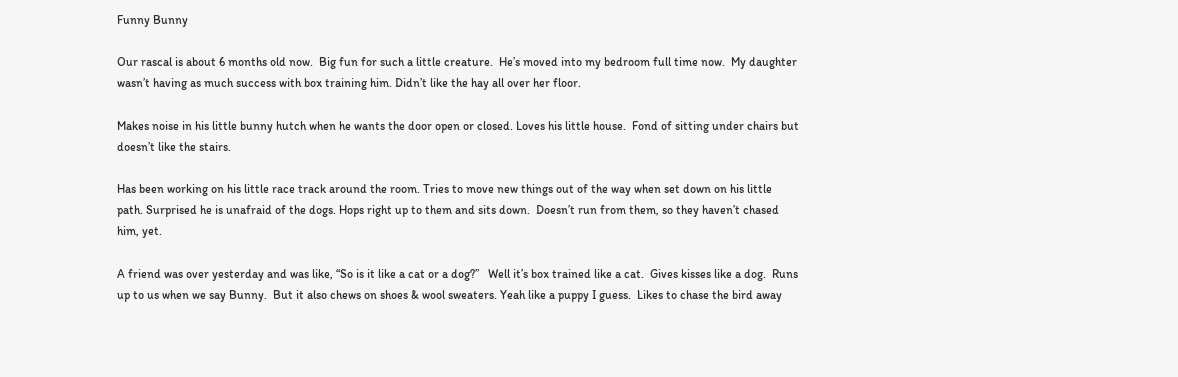Funny Bunny

Our rascal is about 6 months old now.  Big fun for such a little creature.  He’s moved into my bedroom full time now.  My daughter wasn’t having as much success with box training him. Didn’t like the hay all over her floor.

Makes noise in his little bunny hutch when he wants the door open or closed. Loves his little house.  Fond of sitting under chairs but doesn’t like the stairs.

Has been working on his little race track around the room. Tries to move new things out of the way when set down on his little path. Surprised he is unafraid of the dogs. Hops right up to them and sits down.  Doesn’t run from them, so they haven’t chased him, yet.

A friend was over yesterday and was like, “So is it like a cat or a dog?”   Well it’s box trained like a cat.  Gives kisses like a dog.  Runs up to us when we say Bunny.  But it also chews on shoes & wool sweaters. Yeah like a puppy I guess.  Likes to chase the bird away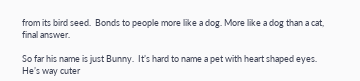from its bird seed.  Bonds to people more like a dog. More like a dog than a cat, final answer.

So far his name is just Bunny.  It’s hard to name a pet with heart shaped eyes.  He’s way cuter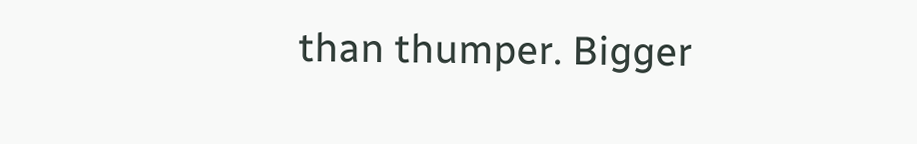than thumper. Bigger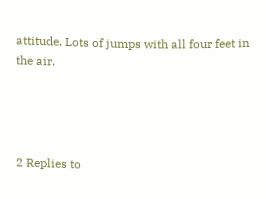attitude. Lots of jumps with all four feet in the air.




2 Replies to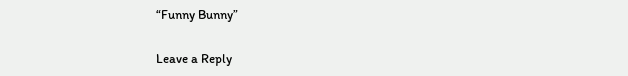“Funny Bunny”

Leave a Reply